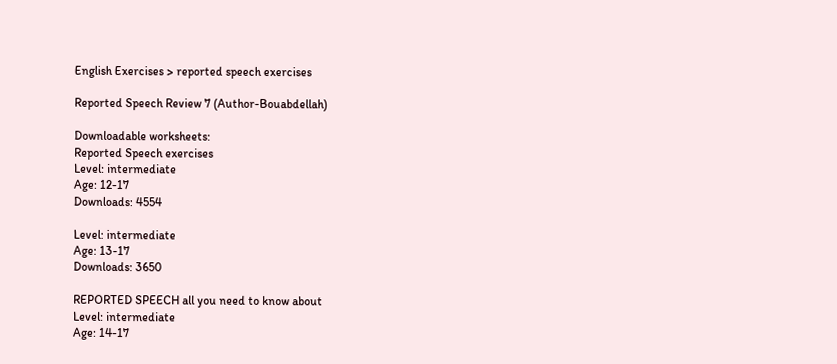English Exercises > reported speech exercises

Reported Speech Review 7 (Author-Bouabdellah)

Downloadable worksheets:
Reported Speech exercises
Level: intermediate
Age: 12-17
Downloads: 4554

Level: intermediate
Age: 13-17
Downloads: 3650

REPORTED SPEECH all you need to know about
Level: intermediate
Age: 14-17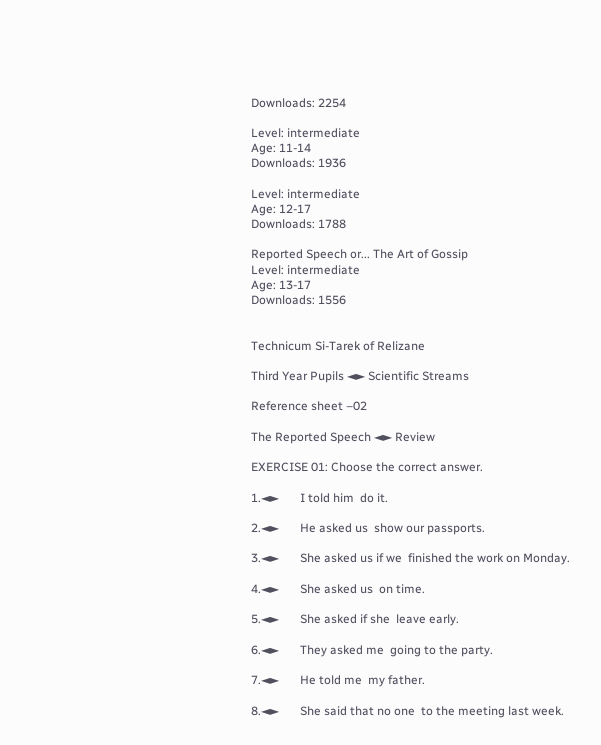Downloads: 2254

Level: intermediate
Age: 11-14
Downloads: 1936

Level: intermediate
Age: 12-17
Downloads: 1788

Reported Speech or... The Art of Gossip
Level: intermediate
Age: 13-17
Downloads: 1556


Technicum Si-Tarek of Relizane

Third Year Pupils ◄► Scientific Streams

Reference sheet –02

The Reported Speech ◄► Review

EXERCISE 01: Choose the correct answer.

1.◄►       I told him  do it.

2.◄►       He asked us  show our passports.

3.◄►       She asked us if we  finished the work on Monday.

4.◄►       She asked us  on time.

5.◄►       She asked if she  leave early.

6.◄►       They asked me  going to the party.

7.◄►       He told me  my father.

8.◄►       She said that no one  to the meeting last week.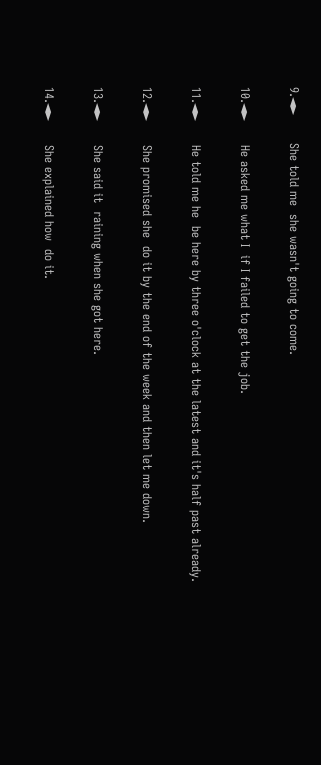9.◄►       She told me  she wasn't going to come.

10.◄►      He asked me what I  if I failed to get the job.

11.◄►      He told me he  be here by three o'clock at the latest and it's half past already.

12.◄►      She promised she  do it by the end of the week and then let me down.

13.◄►      She said it  raining when she got here.

14.◄►      She explained how  do it.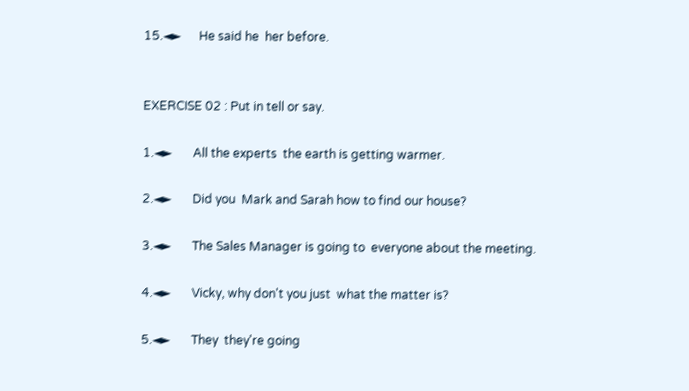15.◄►      He said he  her before.


EXERCISE 02 : Put in tell or say.

1.◄►       All the experts  the earth is getting warmer.

2.◄►       Did you  Mark and Sarah how to find our house?

3.◄►       The Sales Manager is going to  everyone about the meeting.

4.◄►       Vicky, why don't you just  what the matter is?

5.◄►       They  they're going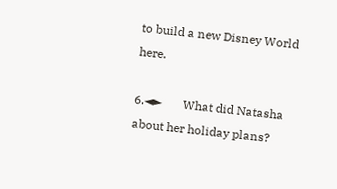to build a new Disney World here.

6.◄►       What did Natasha  about her holiday plans?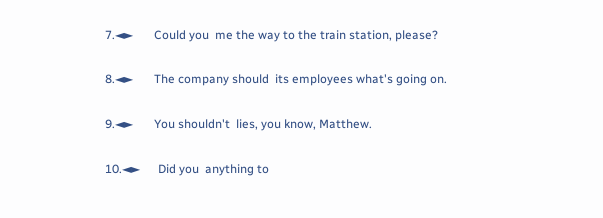7.◄►       Could you  me the way to the train station, please?

8.◄►       The company should  its employees what's going on.

9.◄►       You shouldn't  lies, you know, Matthew.

10.◄►      Did you  anything to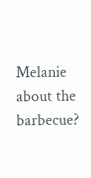Melanie about the barbecue?